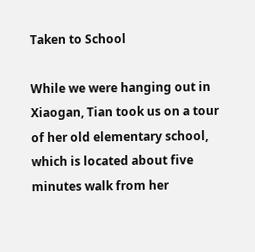Taken to School

While we were hanging out in Xiaogan, Tian took us on a tour of her old elementary school, which is located about five minutes walk from her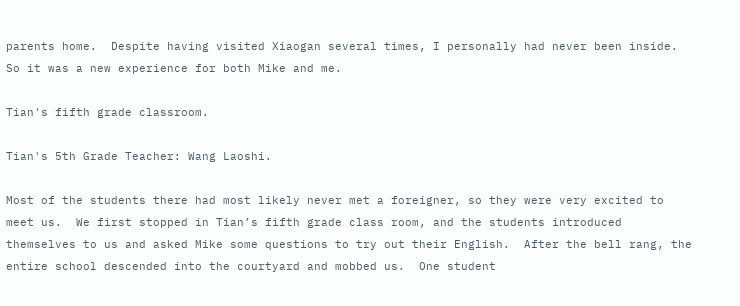parents home.  Despite having visited Xiaogan several times, I personally had never been inside.  So it was a new experience for both Mike and me.

Tian's fifth grade classroom.

Tian's 5th Grade Teacher: Wang Laoshi.

Most of the students there had most likely never met a foreigner, so they were very excited to meet us.  We first stopped in Tian’s fifth grade class room, and the students introduced themselves to us and asked Mike some questions to try out their English.  After the bell rang, the entire school descended into the courtyard and mobbed us.  One student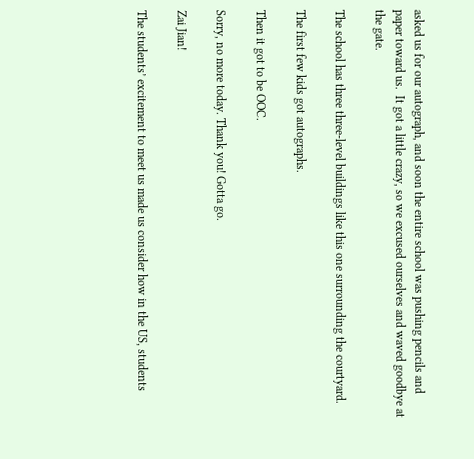asked us for our autograph, and soon the entire school was pushing pencils and paper toward us.  It got a little crazy, so we excused ourselves and waved goodbye at the gate.

The school has three three-level buildings like this one surrounding the courtyard.

The first few kids got autographs.

Then it got to be OOC.

Sorry, no more today. Thank you! Gotta go.

Zai Jian!

The students’ excitement to meet us made us consider how in the US, students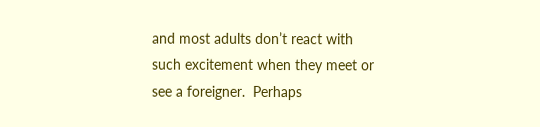and most adults don’t react with such excitement when they meet or see a foreigner.  Perhaps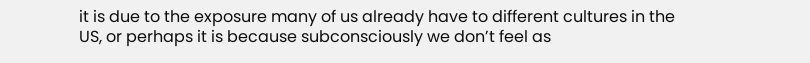it is due to the exposure many of us already have to different cultures in the US, or perhaps it is because subconsciously we don’t feel as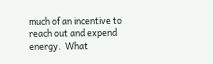much of an incentive to reach out and expend energy.  What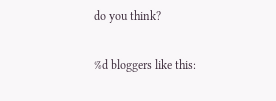do you think?

%d bloggers like this: